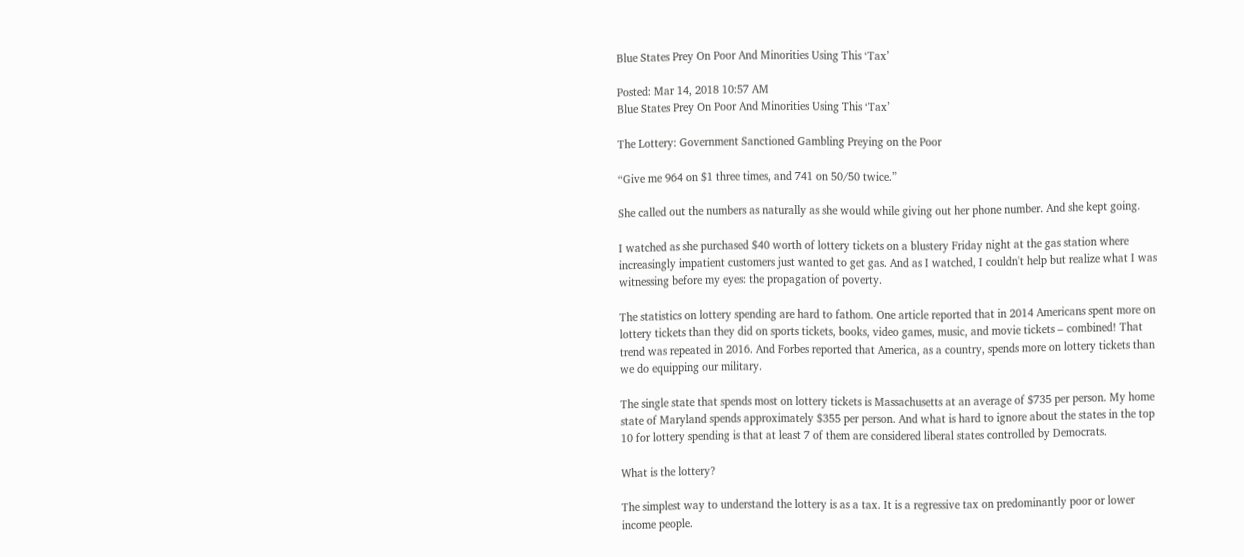Blue States Prey On Poor And Minorities Using This ‘Tax’

Posted: Mar 14, 2018 10:57 AM
Blue States Prey On Poor And Minorities Using This ‘Tax’

The Lottery: Government Sanctioned Gambling Preying on the Poor

“Give me 964 on $1 three times, and 741 on 50/50 twice.”

She called out the numbers as naturally as she would while giving out her phone number. And she kept going.

I watched as she purchased $40 worth of lottery tickets on a blustery Friday night at the gas station where increasingly impatient customers just wanted to get gas. And as I watched, I couldn't help but realize what I was witnessing before my eyes: the propagation of poverty.

The statistics on lottery spending are hard to fathom. One article reported that in 2014 Americans spent more on lottery tickets than they did on sports tickets, books, video games, music, and movie tickets – combined! That trend was repeated in 2016. And Forbes reported that America, as a country, spends more on lottery tickets than we do equipping our military.

The single state that spends most on lottery tickets is Massachusetts at an average of $735 per person. My home state of Maryland spends approximately $355 per person. And what is hard to ignore about the states in the top 10 for lottery spending is that at least 7 of them are considered liberal states controlled by Democrats.

What is the lottery?

The simplest way to understand the lottery is as a tax. It is a regressive tax on predominantly poor or lower income people.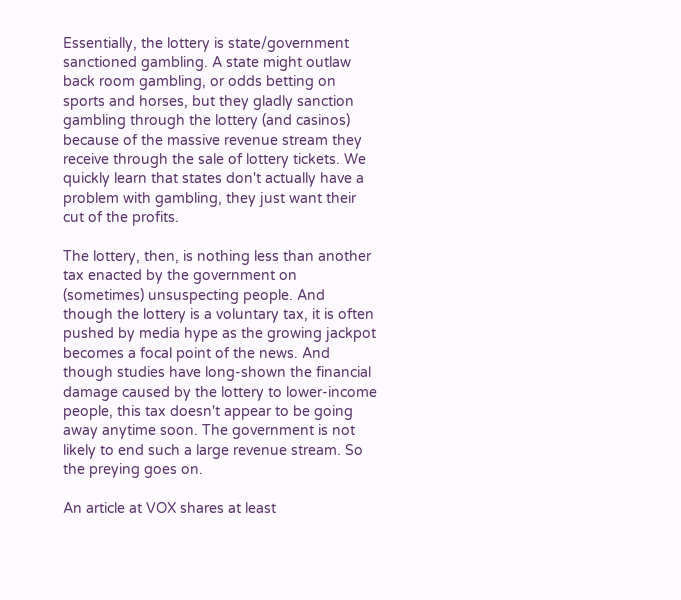Essentially, the lottery is state/government sanctioned gambling. A state might outlaw back room gambling, or odds betting on sports and horses, but they gladly sanction gambling through the lottery (and casinos) because of the massive revenue stream they receive through the sale of lottery tickets. We quickly learn that states don't actually have a problem with gambling, they just want their cut of the profits.

The lottery, then, is nothing less than another tax enacted by the government on (sometimes) unsuspecting people. And though the lottery is a voluntary tax, it is often pushed by media hype as the growing jackpot becomes a focal point of the news. And though studies have long-shown the financial damage caused by the lottery to lower-income people, this tax doesn't appear to be going away anytime soon. The government is not likely to end such a large revenue stream. So the preying goes on.

An article at VOX shares at least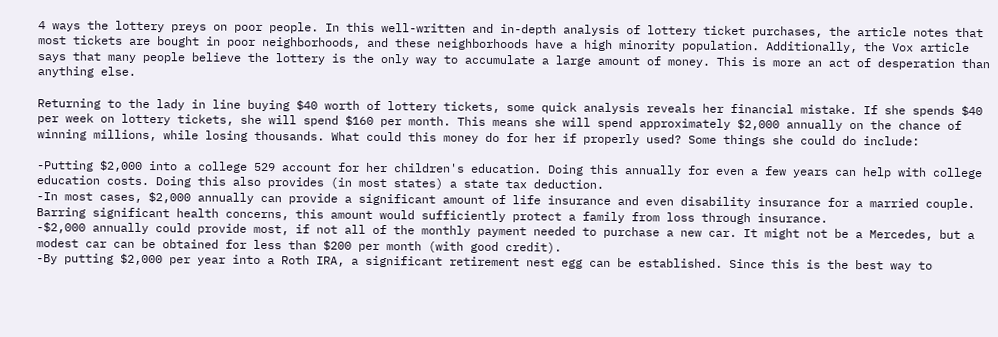4 ways the lottery preys on poor people. In this well-written and in-depth analysis of lottery ticket purchases, the article notes that most tickets are bought in poor neighborhoods, and these neighborhoods have a high minority population. Additionally, the Vox article says that many people believe the lottery is the only way to accumulate a large amount of money. This is more an act of desperation than anything else.

Returning to the lady in line buying $40 worth of lottery tickets, some quick analysis reveals her financial mistake. If she spends $40 per week on lottery tickets, she will spend $160 per month. This means she will spend approximately $2,000 annually on the chance of winning millions, while losing thousands. What could this money do for her if properly used? Some things she could do include:

-Putting $2,000 into a college 529 account for her children's education. Doing this annually for even a few years can help with college education costs. Doing this also provides (in most states) a state tax deduction.
-In most cases, $2,000 annually can provide a significant amount of life insurance and even disability insurance for a married couple. Barring significant health concerns, this amount would sufficiently protect a family from loss through insurance.
-$2,000 annually could provide most, if not all of the monthly payment needed to purchase a new car. It might not be a Mercedes, but a modest car can be obtained for less than $200 per month (with good credit).
-By putting $2,000 per year into a Roth IRA, a significant retirement nest egg can be established. Since this is the best way to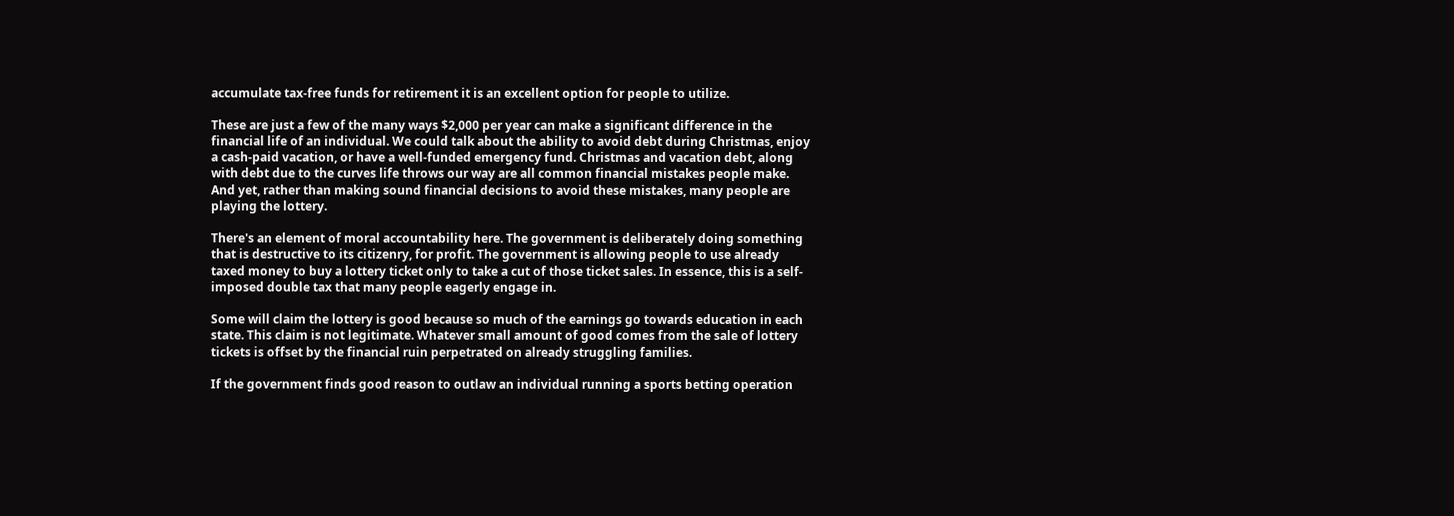accumulate tax-free funds for retirement it is an excellent option for people to utilize.

These are just a few of the many ways $2,000 per year can make a significant difference in the financial life of an individual. We could talk about the ability to avoid debt during Christmas, enjoy a cash-paid vacation, or have a well-funded emergency fund. Christmas and vacation debt, along with debt due to the curves life throws our way are all common financial mistakes people make. And yet, rather than making sound financial decisions to avoid these mistakes, many people are playing the lottery.

There's an element of moral accountability here. The government is deliberately doing something that is destructive to its citizenry, for profit. The government is allowing people to use already taxed money to buy a lottery ticket only to take a cut of those ticket sales. In essence, this is a self-imposed double tax that many people eagerly engage in.

Some will claim the lottery is good because so much of the earnings go towards education in each state. This claim is not legitimate. Whatever small amount of good comes from the sale of lottery tickets is offset by the financial ruin perpetrated on already struggling families.

If the government finds good reason to outlaw an individual running a sports betting operation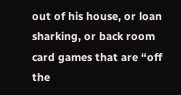out of his house, or loan sharking, or back room card games that are “off the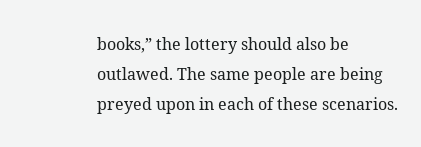books,” the lottery should also be outlawed. The same people are being preyed upon in each of these scenarios.